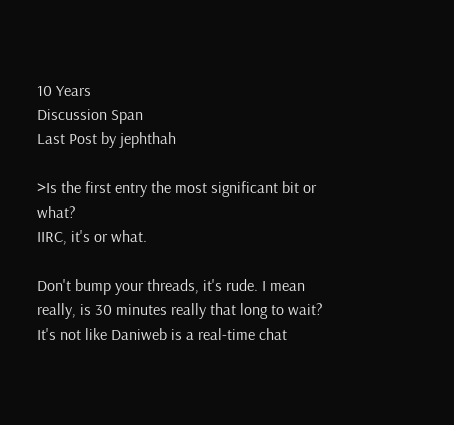10 Years
Discussion Span
Last Post by jephthah

>Is the first entry the most significant bit or what?
IIRC, it's or what.

Don't bump your threads, it's rude. I mean really, is 30 minutes really that long to wait? It's not like Daniweb is a real-time chat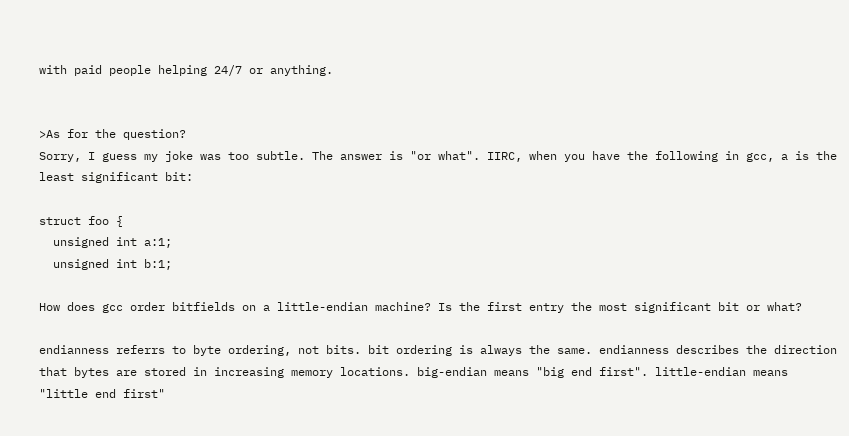with paid people helping 24/7 or anything.


>As for the question?
Sorry, I guess my joke was too subtle. The answer is "or what". IIRC, when you have the following in gcc, a is the least significant bit:

struct foo {
  unsigned int a:1;
  unsigned int b:1;

How does gcc order bitfields on a little-endian machine? Is the first entry the most significant bit or what?

endianness referrs to byte ordering, not bits. bit ordering is always the same. endianness describes the direction that bytes are stored in increasing memory locations. big-endian means "big end first". little-endian means "little end first"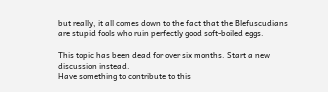but really, it all comes down to the fact that the Blefuscudians are stupid fools who ruin perfectly good soft-boiled eggs.

This topic has been dead for over six months. Start a new discussion instead.
Have something to contribute to this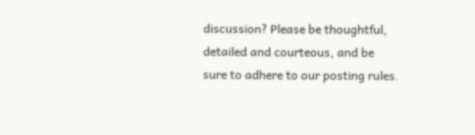discussion? Please be thoughtful, detailed and courteous, and be sure to adhere to our posting rules.